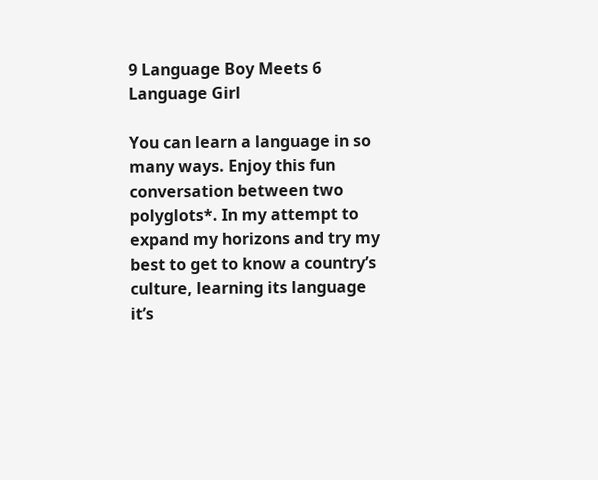9 Language Boy Meets 6 Language Girl

You can learn a language in so many ways. Enjoy this fun conversation between two polyglots*. In my attempt to expand my horizons and try my best to get to know a country’s culture, learning its language it’s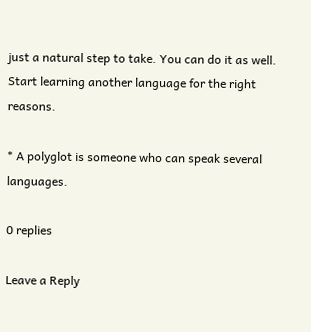just a natural step to take. You can do it as well. Start learning another language for the right reasons.

* A polyglot is someone who can speak several languages.

0 replies

Leave a Reply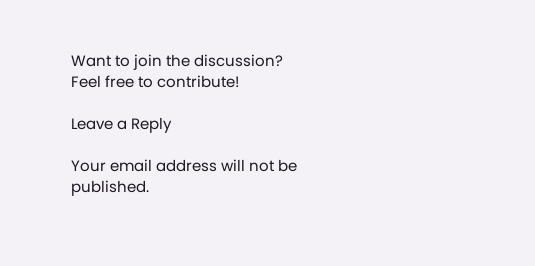Want to join the discussion?
Feel free to contribute!

Leave a Reply

Your email address will not be published.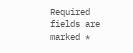Required fields are marked *